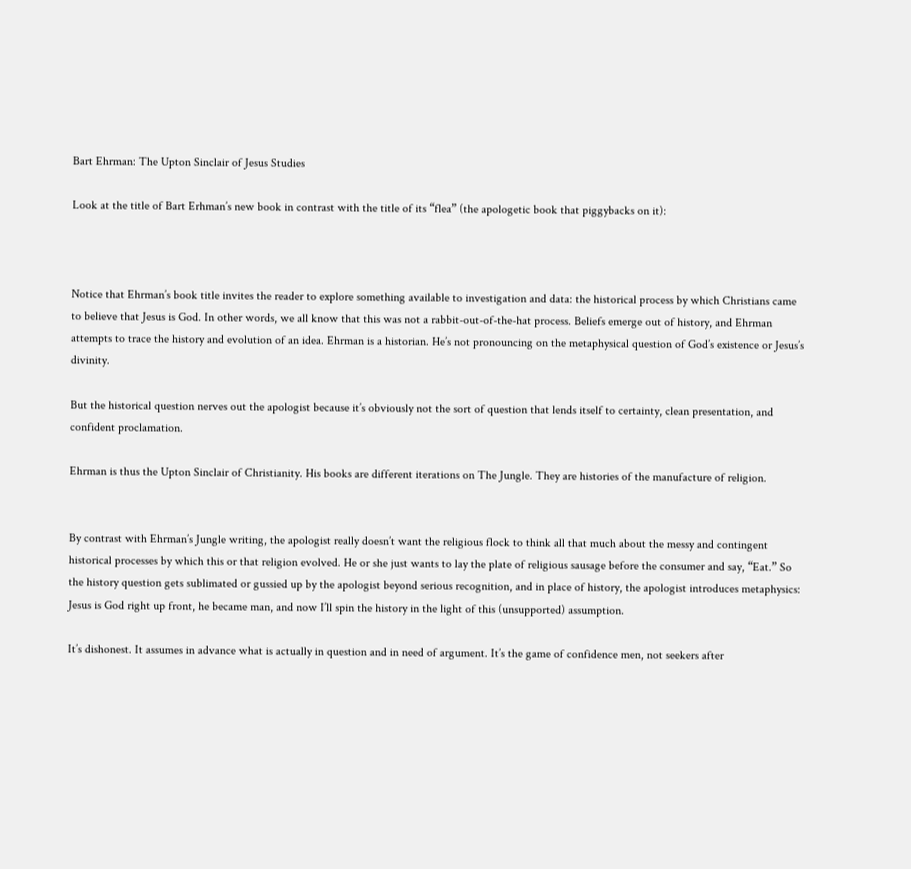Bart Ehrman: The Upton Sinclair of Jesus Studies

Look at the title of Bart Erhman’s new book in contrast with the title of its “flea” (the apologetic book that piggybacks on it):



Notice that Ehrman’s book title invites the reader to explore something available to investigation and data: the historical process by which Christians came to believe that Jesus is God. In other words, we all know that this was not a rabbit-out-of-the-hat process. Beliefs emerge out of history, and Ehrman attempts to trace the history and evolution of an idea. Ehrman is a historian. He’s not pronouncing on the metaphysical question of God’s existence or Jesus’s divinity.

But the historical question nerves out the apologist because it’s obviously not the sort of question that lends itself to certainty, clean presentation, and confident proclamation.

Ehrman is thus the Upton Sinclair of Christianity. His books are different iterations on The Jungle. They are histories of the manufacture of religion.


By contrast with Ehrman’s Jungle writing, the apologist really doesn’t want the religious flock to think all that much about the messy and contingent historical processes by which this or that religion evolved. He or she just wants to lay the plate of religious sausage before the consumer and say, “Eat.” So the history question gets sublimated or gussied up by the apologist beyond serious recognition, and in place of history, the apologist introduces metaphysics: Jesus is God right up front, he became man, and now I’ll spin the history in the light of this (unsupported) assumption.

It’s dishonest. It assumes in advance what is actually in question and in need of argument. It’s the game of confidence men, not seekers after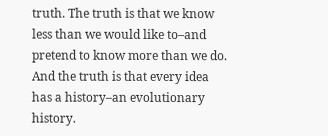truth. The truth is that we know less than we would like to–and pretend to know more than we do. And the truth is that every idea has a history–an evolutionary history.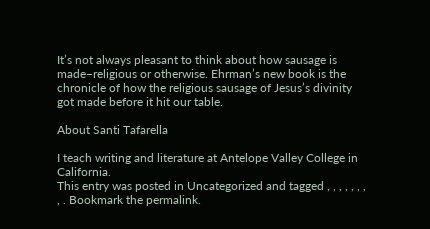It’s not always pleasant to think about how sausage is made–religious or otherwise. Ehrman’s new book is the chronicle of how the religious sausage of Jesus’s divinity got made before it hit our table.

About Santi Tafarella

I teach writing and literature at Antelope Valley College in California.
This entry was posted in Uncategorized and tagged , , , , , , , , . Bookmark the permalink.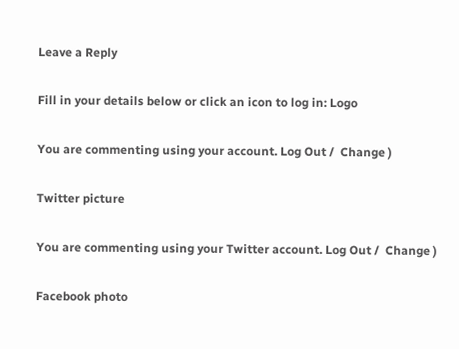Leave a Reply

Fill in your details below or click an icon to log in: Logo

You are commenting using your account. Log Out /  Change )

Twitter picture

You are commenting using your Twitter account. Log Out /  Change )

Facebook photo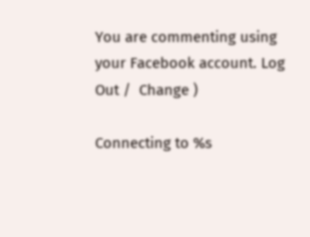You are commenting using your Facebook account. Log Out /  Change )

Connecting to %s